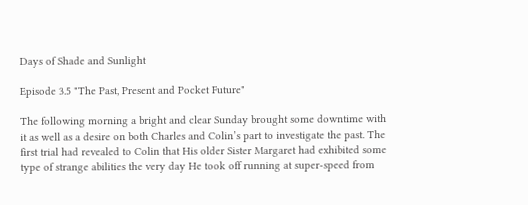Days of Shade and Sunlight

Episode 3.5 "The Past, Present and Pocket Future"

The following morning a bright and clear Sunday brought some downtime with it as well as a desire on both Charles and Colin’s part to investigate the past. The first trial had revealed to Colin that His older Sister Margaret had exhibited some type of strange abilities the very day He took off running at super-speed from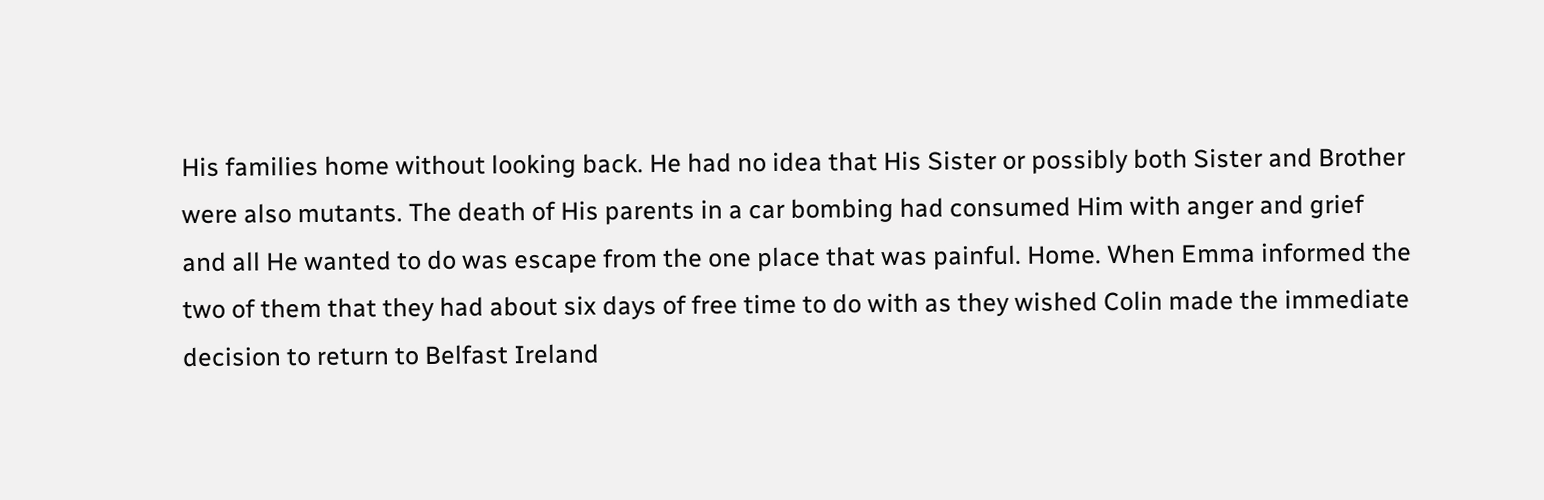His families home without looking back. He had no idea that His Sister or possibly both Sister and Brother were also mutants. The death of His parents in a car bombing had consumed Him with anger and grief and all He wanted to do was escape from the one place that was painful. Home. When Emma informed the two of them that they had about six days of free time to do with as they wished Colin made the immediate decision to return to Belfast Ireland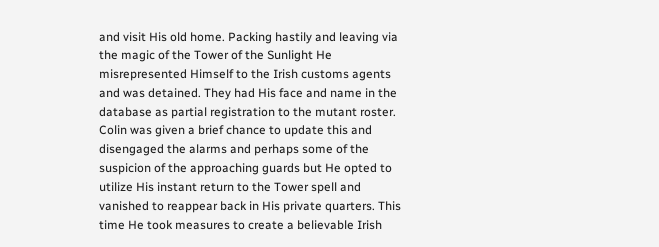and visit His old home. Packing hastily and leaving via the magic of the Tower of the Sunlight He misrepresented Himself to the Irish customs agents and was detained. They had His face and name in the database as partial registration to the mutant roster. Colin was given a brief chance to update this and disengaged the alarms and perhaps some of the suspicion of the approaching guards but He opted to utilize His instant return to the Tower spell and vanished to reappear back in His private quarters. This time He took measures to create a believable Irish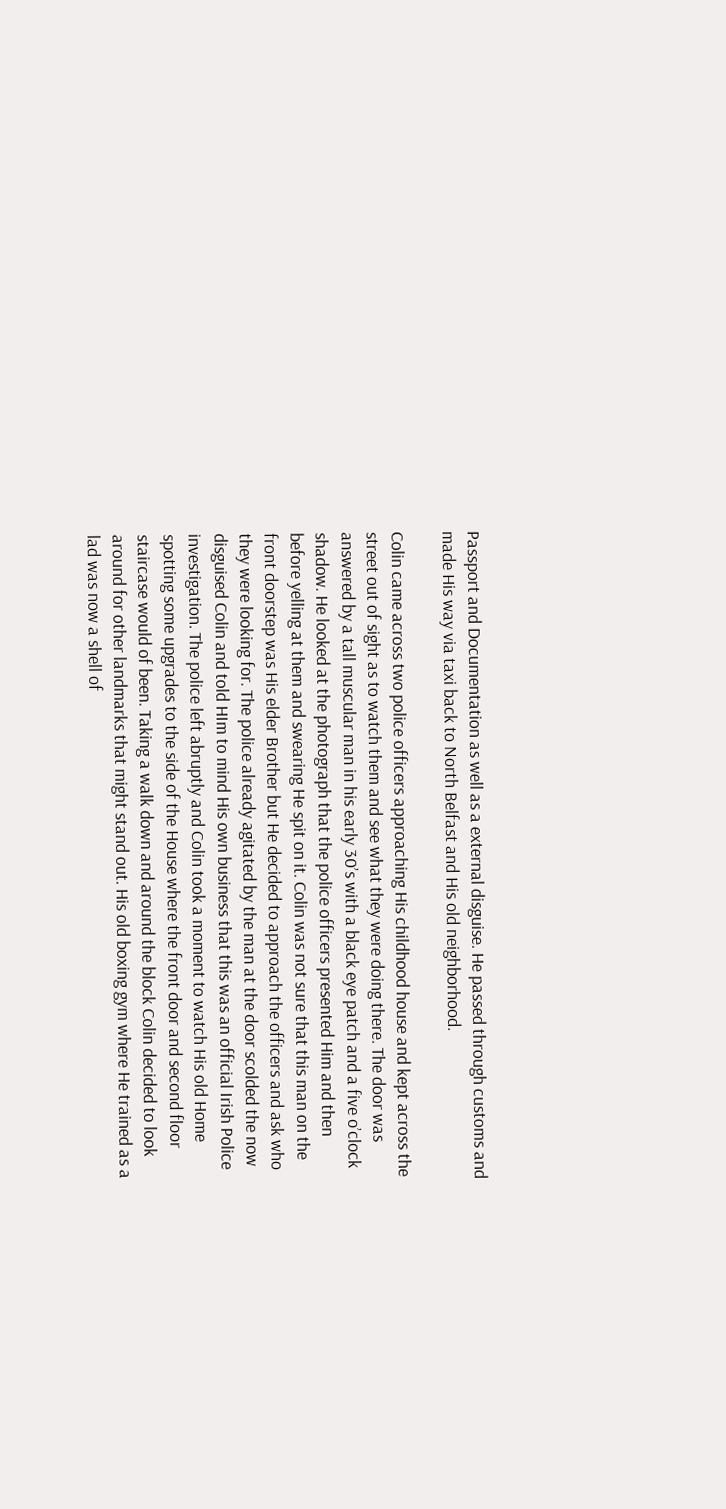Passport and Documentation as well as a external disguise. He passed through customs and made His way via taxi back to North Belfast and His old neighborhood.

Colin came across two police officers approaching His childhood house and kept across the street out of sight as to watch them and see what they were doing there. The door was answered by a tall muscular man in his early 30’s with a black eye patch and a five o’clock shadow. He looked at the photograph that the police officers presented Him and then before yelling at them and swearing He spit on it. Colin was not sure that this man on the front doorstep was His elder Brother but He decided to approach the officers and ask who they were looking for. The police already agitated by the man at the door scolded the now disguised Colin and told HIm to mind His own business that this was an official Irish Police investigation. The police left abruptly and Colin took a moment to watch His old Home spotting some upgrades to the side of the House where the front door and second floor staircase would of been. Taking a walk down and around the block Colin decided to look around for other landmarks that might stand out. His old boxing gym where He trained as a lad was now a shell of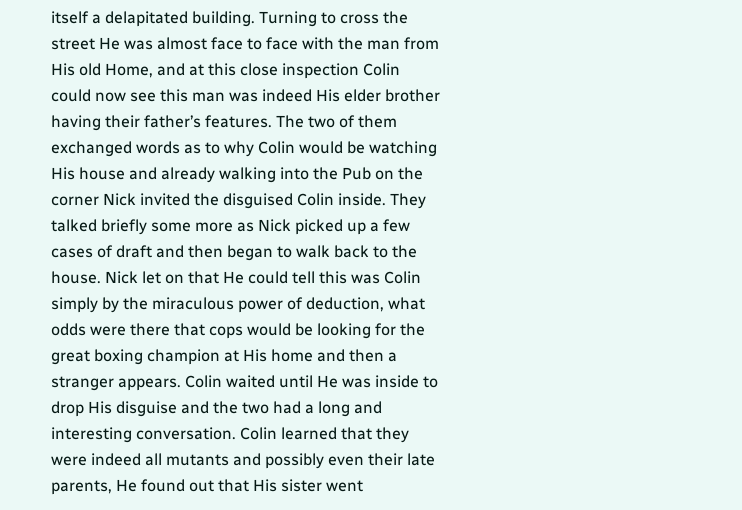itself a delapitated building. Turning to cross the street He was almost face to face with the man from His old Home, and at this close inspection Colin could now see this man was indeed His elder brother having their father’s features. The two of them exchanged words as to why Colin would be watching His house and already walking into the Pub on the corner Nick invited the disguised Colin inside. They talked briefly some more as Nick picked up a few cases of draft and then began to walk back to the house. Nick let on that He could tell this was Colin simply by the miraculous power of deduction, what odds were there that cops would be looking for the great boxing champion at His home and then a stranger appears. Colin waited until He was inside to drop His disguise and the two had a long and interesting conversation. Colin learned that they were indeed all mutants and possibly even their late parents, He found out that His sister went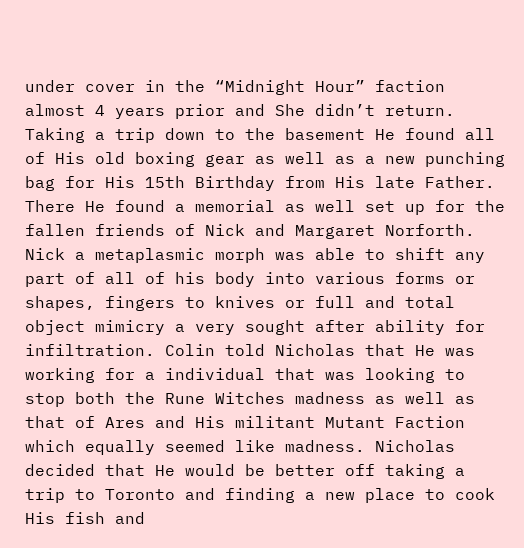under cover in the “Midnight Hour” faction almost 4 years prior and She didn’t return. Taking a trip down to the basement He found all of His old boxing gear as well as a new punching bag for His 15th Birthday from His late Father. There He found a memorial as well set up for the fallen friends of Nick and Margaret Norforth. Nick a metaplasmic morph was able to shift any part of all of his body into various forms or shapes, fingers to knives or full and total object mimicry a very sought after ability for infiltration. Colin told Nicholas that He was working for a individual that was looking to stop both the Rune Witches madness as well as that of Ares and His militant Mutant Faction which equally seemed like madness. Nicholas decided that He would be better off taking a trip to Toronto and finding a new place to cook His fish and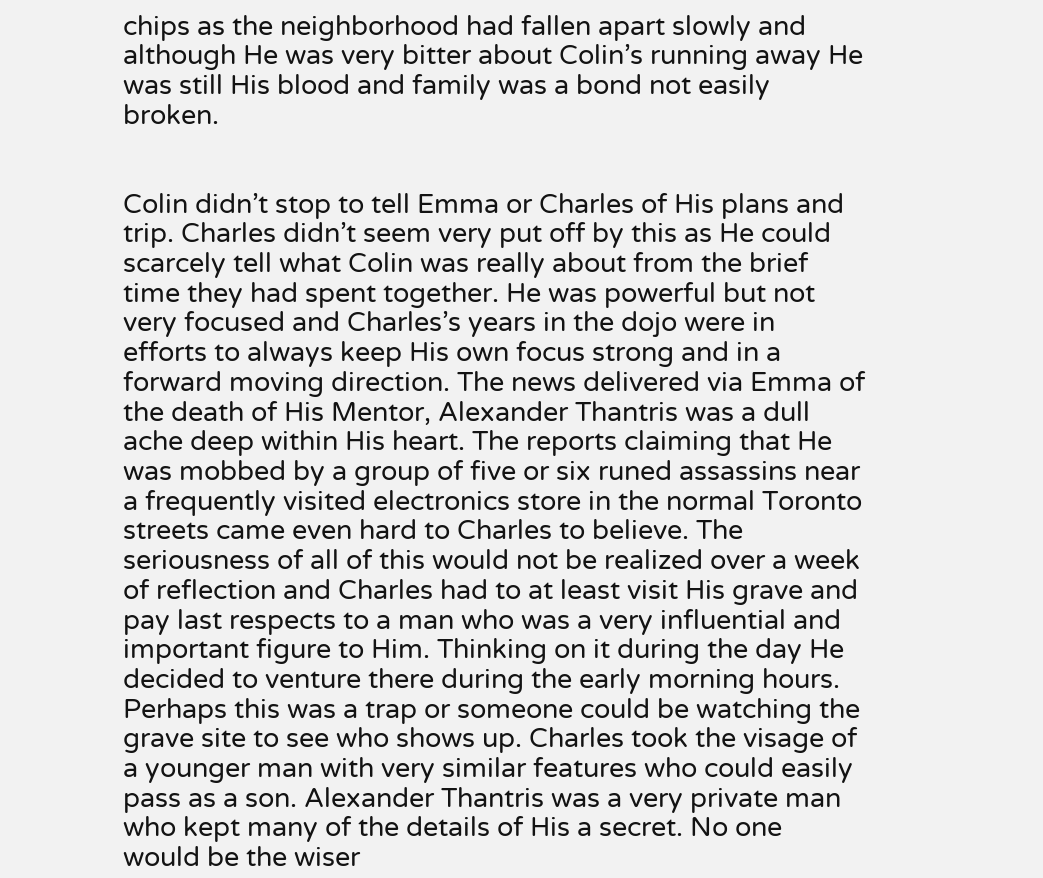chips as the neighborhood had fallen apart slowly and although He was very bitter about Colin’s running away He was still His blood and family was a bond not easily broken.


Colin didn’t stop to tell Emma or Charles of His plans and trip. Charles didn’t seem very put off by this as He could scarcely tell what Colin was really about from the brief time they had spent together. He was powerful but not very focused and Charles’s years in the dojo were in efforts to always keep His own focus strong and in a forward moving direction. The news delivered via Emma of the death of His Mentor, Alexander Thantris was a dull ache deep within His heart. The reports claiming that He was mobbed by a group of five or six runed assassins near a frequently visited electronics store in the normal Toronto streets came even hard to Charles to believe. The seriousness of all of this would not be realized over a week of reflection and Charles had to at least visit His grave and pay last respects to a man who was a very influential and important figure to Him. Thinking on it during the day He decided to venture there during the early morning hours. Perhaps this was a trap or someone could be watching the grave site to see who shows up. Charles took the visage of a younger man with very similar features who could easily pass as a son. Alexander Thantris was a very private man who kept many of the details of His a secret. No one would be the wiser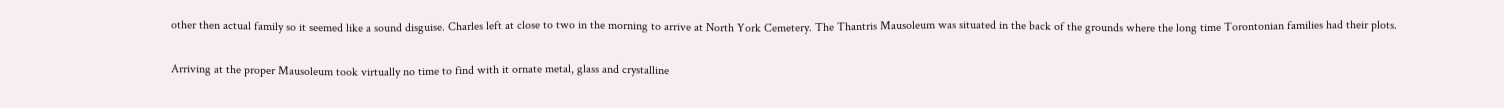other then actual family so it seemed like a sound disguise. Charles left at close to two in the morning to arrive at North York Cemetery. The Thantris Mausoleum was situated in the back of the grounds where the long time Torontonian families had their plots.

Arriving at the proper Mausoleum took virtually no time to find with it ornate metal, glass and crystalline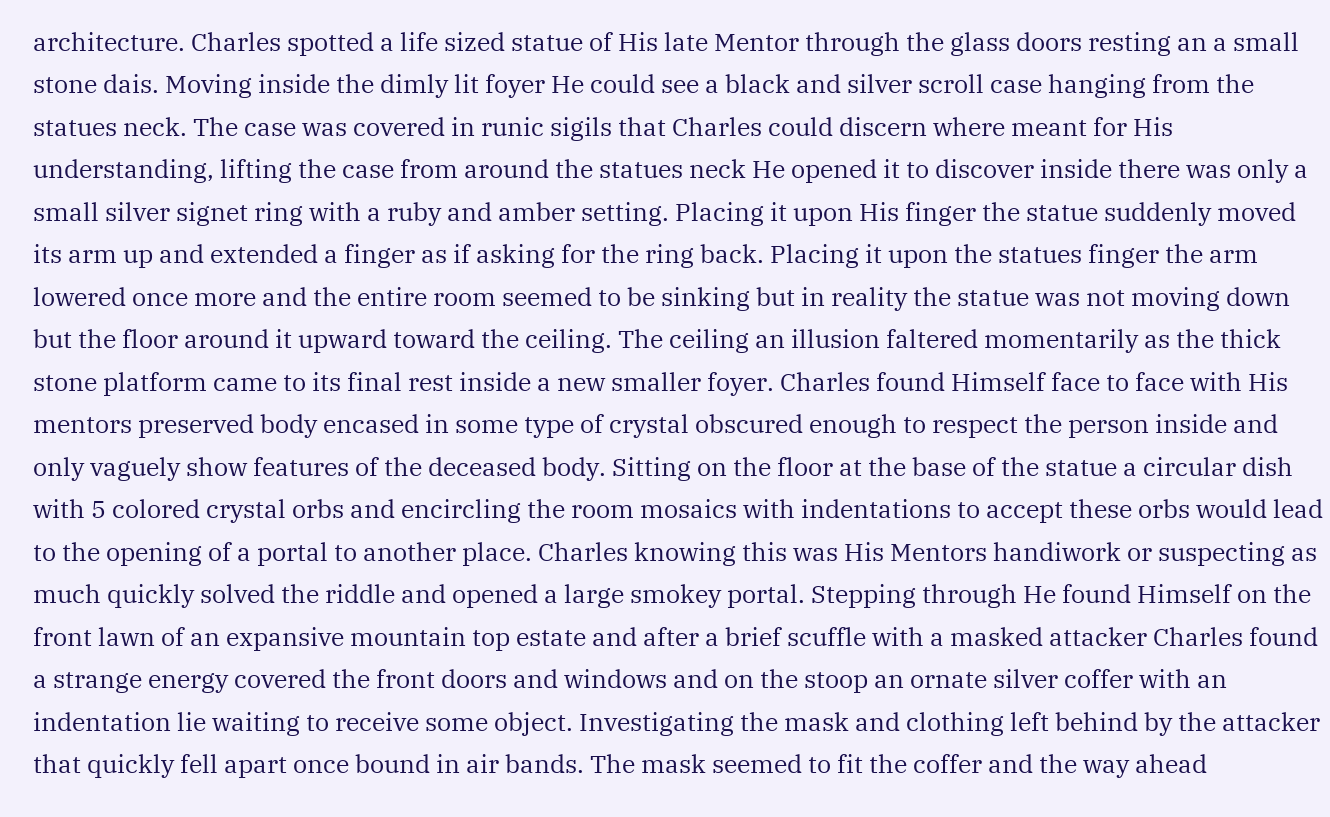architecture. Charles spotted a life sized statue of His late Mentor through the glass doors resting an a small stone dais. Moving inside the dimly lit foyer He could see a black and silver scroll case hanging from the statues neck. The case was covered in runic sigils that Charles could discern where meant for His understanding, lifting the case from around the statues neck He opened it to discover inside there was only a small silver signet ring with a ruby and amber setting. Placing it upon His finger the statue suddenly moved its arm up and extended a finger as if asking for the ring back. Placing it upon the statues finger the arm lowered once more and the entire room seemed to be sinking but in reality the statue was not moving down but the floor around it upward toward the ceiling. The ceiling an illusion faltered momentarily as the thick stone platform came to its final rest inside a new smaller foyer. Charles found Himself face to face with His mentors preserved body encased in some type of crystal obscured enough to respect the person inside and only vaguely show features of the deceased body. Sitting on the floor at the base of the statue a circular dish with 5 colored crystal orbs and encircling the room mosaics with indentations to accept these orbs would lead to the opening of a portal to another place. Charles knowing this was His Mentors handiwork or suspecting as much quickly solved the riddle and opened a large smokey portal. Stepping through He found Himself on the front lawn of an expansive mountain top estate and after a brief scuffle with a masked attacker Charles found a strange energy covered the front doors and windows and on the stoop an ornate silver coffer with an indentation lie waiting to receive some object. Investigating the mask and clothing left behind by the attacker that quickly fell apart once bound in air bands. The mask seemed to fit the coffer and the way ahead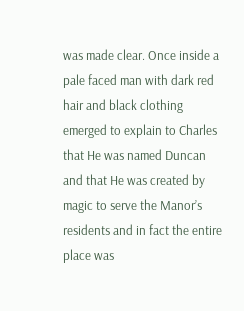was made clear. Once inside a pale faced man with dark red hair and black clothing emerged to explain to Charles that He was named Duncan and that He was created by magic to serve the Manor’s residents and in fact the entire place was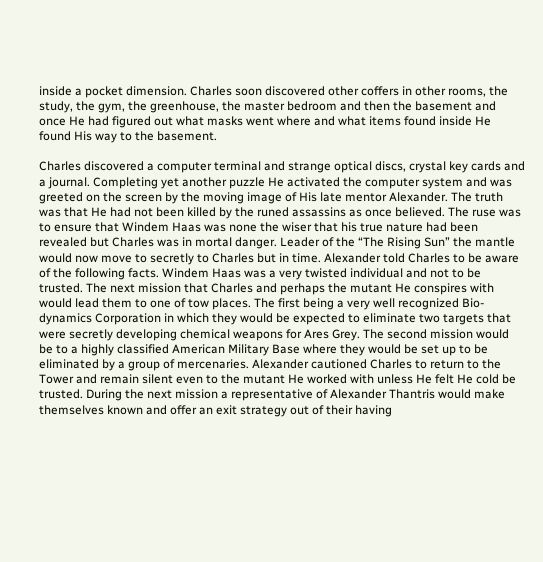inside a pocket dimension. Charles soon discovered other coffers in other rooms, the study, the gym, the greenhouse, the master bedroom and then the basement and once He had figured out what masks went where and what items found inside He found His way to the basement.

Charles discovered a computer terminal and strange optical discs, crystal key cards and a journal. Completing yet another puzzle He activated the computer system and was greeted on the screen by the moving image of His late mentor Alexander. The truth was that He had not been killed by the runed assassins as once believed. The ruse was to ensure that Windem Haas was none the wiser that his true nature had been revealed but Charles was in mortal danger. Leader of the “The Rising Sun” the mantle would now move to secretly to Charles but in time. Alexander told Charles to be aware of the following facts. Windem Haas was a very twisted individual and not to be trusted. The next mission that Charles and perhaps the mutant He conspires with would lead them to one of tow places. The first being a very well recognized Bio-dynamics Corporation in which they would be expected to eliminate two targets that were secretly developing chemical weapons for Ares Grey. The second mission would be to a highly classified American Military Base where they would be set up to be eliminated by a group of mercenaries. Alexander cautioned Charles to return to the Tower and remain silent even to the mutant He worked with unless He felt He cold be trusted. During the next mission a representative of Alexander Thantris would make themselves known and offer an exit strategy out of their having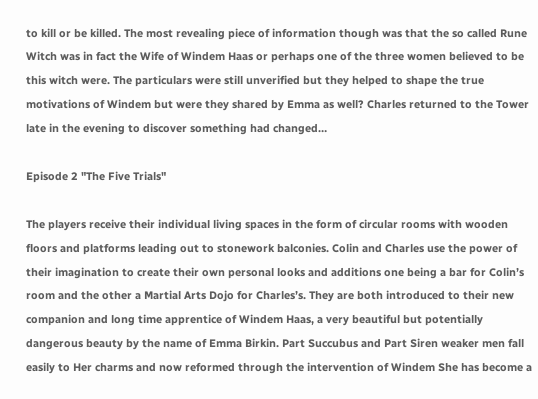to kill or be killed. The most revealing piece of information though was that the so called Rune Witch was in fact the Wife of Windem Haas or perhaps one of the three women believed to be this witch were. The particulars were still unverified but they helped to shape the true motivations of Windem but were they shared by Emma as well? Charles returned to the Tower late in the evening to discover something had changed…

Episode 2 "The Five Trials"

The players receive their individual living spaces in the form of circular rooms with wooden floors and platforms leading out to stonework balconies. Colin and Charles use the power of their imagination to create their own personal looks and additions one being a bar for Colin’s room and the other a Martial Arts Dojo for Charles’s. They are both introduced to their new companion and long time apprentice of Windem Haas, a very beautiful but potentially dangerous beauty by the name of Emma Birkin. Part Succubus and Part Siren weaker men fall easily to Her charms and now reformed through the intervention of Windem She has become a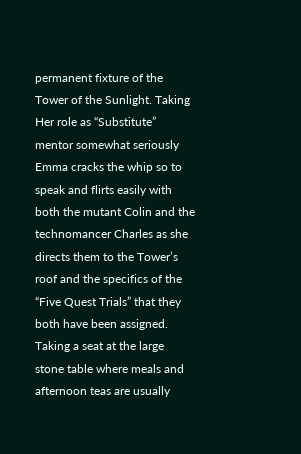permanent fixture of the Tower of the Sunlight. Taking Her role as “Substitute” mentor somewhat seriously Emma cracks the whip so to speak and flirts easily with both the mutant Colin and the technomancer Charles as she directs them to the Tower’s roof and the specifics of the “Five Quest Trials” that they both have been assigned. Taking a seat at the large stone table where meals and afternoon teas are usually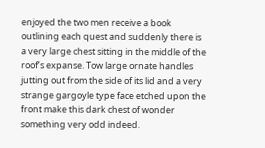enjoyed the two men receive a book outlining each quest and suddenly there is a very large chest sitting in the middle of the roof’s expanse. Tow large ornate handles jutting out from the side of its lid and a very strange gargoyle type face etched upon the front make this dark chest of wonder something very odd indeed.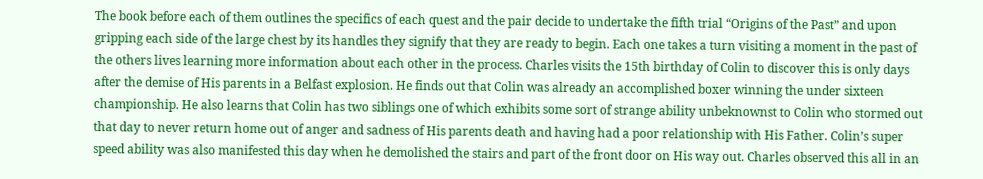The book before each of them outlines the specifics of each quest and the pair decide to undertake the fifth trial “Origins of the Past” and upon gripping each side of the large chest by its handles they signify that they are ready to begin. Each one takes a turn visiting a moment in the past of the others lives learning more information about each other in the process. Charles visits the 15th birthday of Colin to discover this is only days after the demise of His parents in a Belfast explosion. He finds out that Colin was already an accomplished boxer winning the under sixteen championship. He also learns that Colin has two siblings one of which exhibits some sort of strange ability unbeknownst to Colin who stormed out that day to never return home out of anger and sadness of His parents death and having had a poor relationship with His Father. Colin’s super speed ability was also manifested this day when he demolished the stairs and part of the front door on His way out. Charles observed this all in an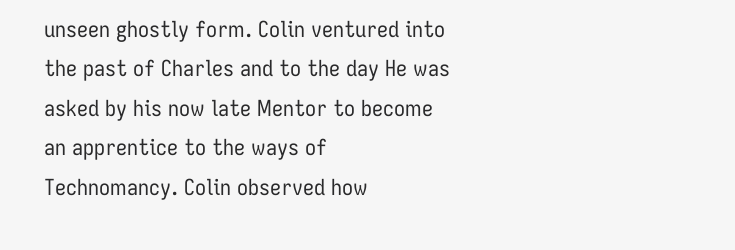unseen ghostly form. Colin ventured into the past of Charles and to the day He was asked by his now late Mentor to become an apprentice to the ways of Technomancy. Colin observed how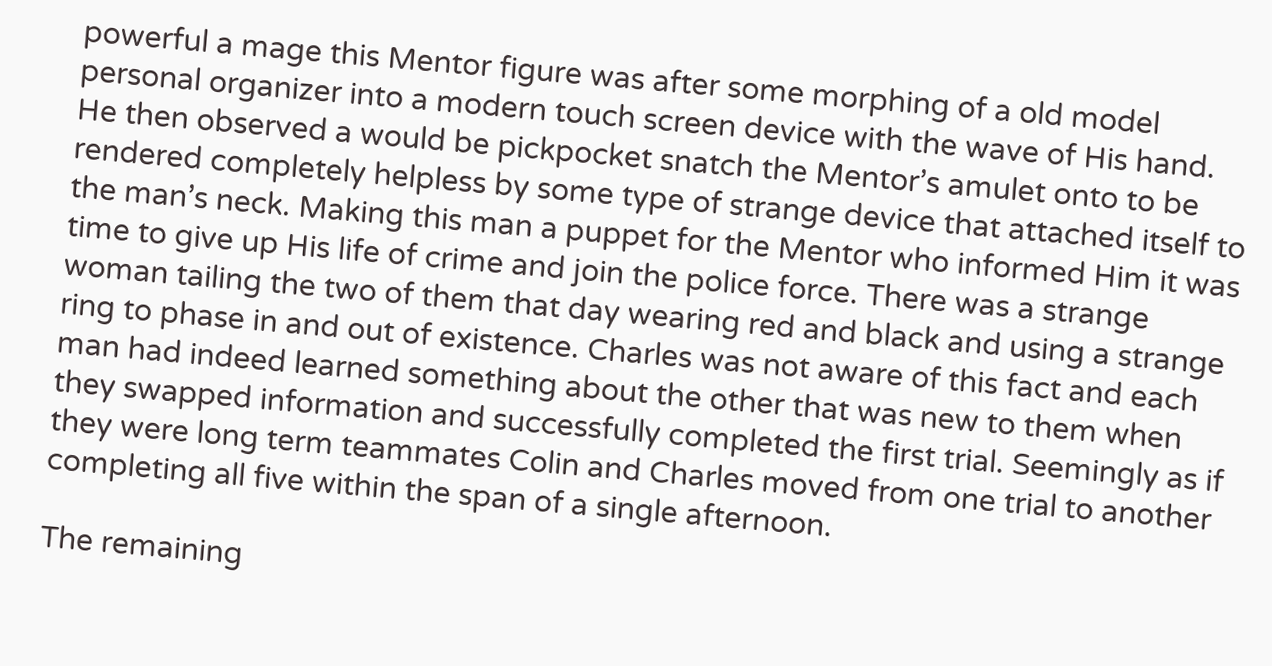powerful a mage this Mentor figure was after some morphing of a old model personal organizer into a modern touch screen device with the wave of His hand. He then observed a would be pickpocket snatch the Mentor’s amulet onto to be rendered completely helpless by some type of strange device that attached itself to the man’s neck. Making this man a puppet for the Mentor who informed Him it was time to give up His life of crime and join the police force. There was a strange woman tailing the two of them that day wearing red and black and using a strange ring to phase in and out of existence. Charles was not aware of this fact and each man had indeed learned something about the other that was new to them when they swapped information and successfully completed the first trial. Seemingly as if they were long term teammates Colin and Charles moved from one trial to another completing all five within the span of a single afternoon.

The remaining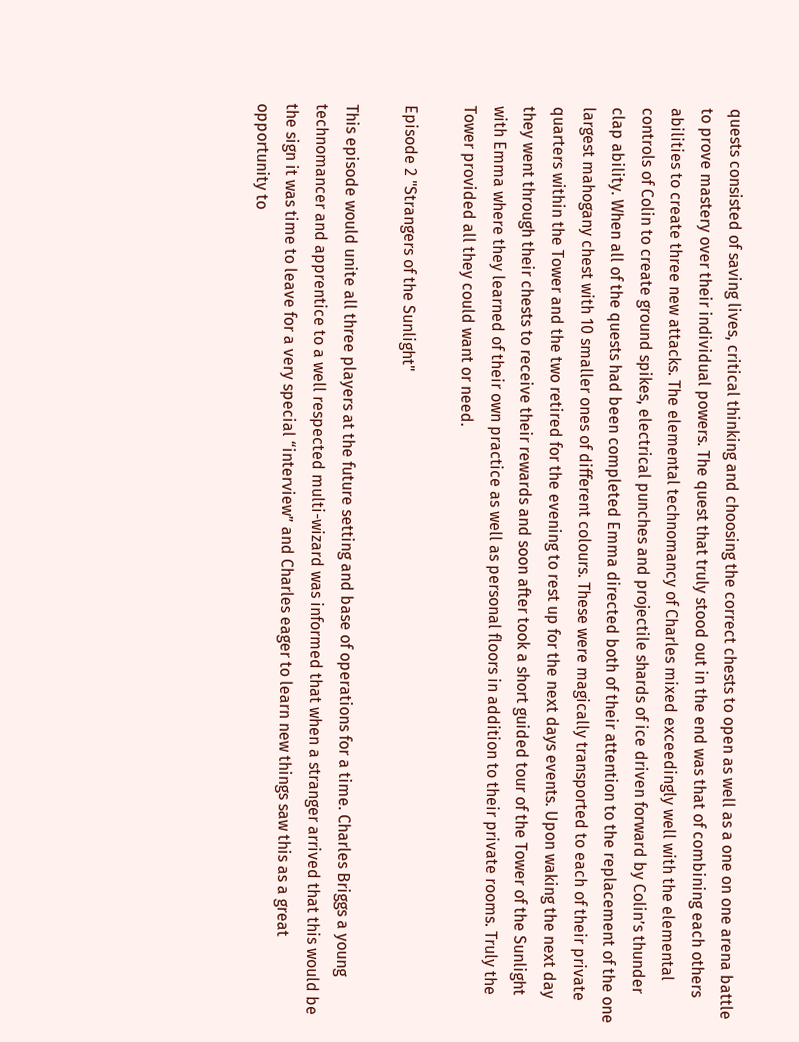quests consisted of saving lives, critical thinking and choosing the correct chests to open as well as a one on one arena battle to prove mastery over their individual powers. The quest that truly stood out in the end was that of combining each others abilities to create three new attacks. The elemental technomancy of Charles mixed exceedingly well with the elemental controls of Colin to create ground spikes, electrical punches and projectile shards of ice driven forward by Colin’s thunder clap ability. When all of the quests had been completed Emma directed both of their attention to the replacement of the one largest mahogany chest with 10 smaller ones of different colours. These were magically transported to each of their private quarters within the Tower and the two retired for the evening to rest up for the next days events. Upon waking the next day they went through their chests to receive their rewards and soon after took a short guided tour of the Tower of the Sunlight with Emma where they learned of their own practice as well as personal floors in addition to their private rooms. Truly the Tower provided all they could want or need.

Episode 2 "Strangers of the Sunlight"

This episode would unite all three players at the future setting and base of operations for a time. Charles Briggs a young technomancer and apprentice to a well respected multi-wizard was informed that when a stranger arrived that this would be the sign it was time to leave for a very special “interview” and Charles eager to learn new things saw this as a great opportunity to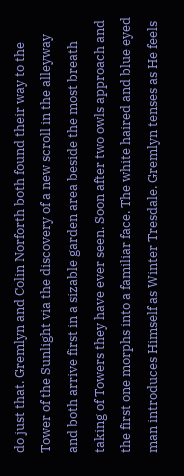do just that. Gremlyn and Colin Norforth both found their way to the Tower of the Sunlight via the discovery of a new scroll in the alleyway and both arrive first in a sizable garden area beside the most breath taking of Towers they have ever seen. Soon after two owls approach and the first one morphs into a familiar face. The white haired and blue eyed man introduces Himself as Winter Tresdale. Gremlyn tenses as He feels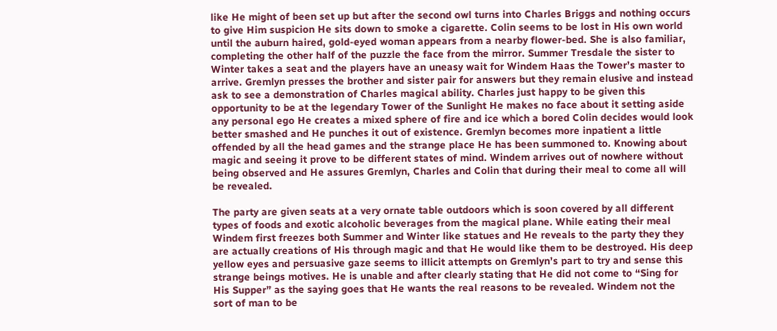like He might of been set up but after the second owl turns into Charles Briggs and nothing occurs to give Him suspicion He sits down to smoke a cigarette. Colin seems to be lost in His own world until the auburn haired, gold-eyed woman appears from a nearby flower-bed. She is also familiar, completing the other half of the puzzle the face from the mirror. Summer Tresdale the sister to Winter takes a seat and the players have an uneasy wait for Windem Haas the Tower’s master to arrive. Gremlyn presses the brother and sister pair for answers but they remain elusive and instead ask to see a demonstration of Charles magical ability. Charles just happy to be given this opportunity to be at the legendary Tower of the Sunlight He makes no face about it setting aside any personal ego He creates a mixed sphere of fire and ice which a bored Colin decides would look better smashed and He punches it out of existence. Gremlyn becomes more inpatient a little offended by all the head games and the strange place He has been summoned to. Knowing about magic and seeing it prove to be different states of mind. Windem arrives out of nowhere without being observed and He assures Gremlyn, Charles and Colin that during their meal to come all will be revealed.

The party are given seats at a very ornate table outdoors which is soon covered by all different types of foods and exotic alcoholic beverages from the magical plane. While eating their meal Windem first freezes both Summer and Winter like statues and He reveals to the party they they are actually creations of His through magic and that He would like them to be destroyed. His deep yellow eyes and persuasive gaze seems to illicit attempts on Gremlyn’s part to try and sense this strange beings motives. He is unable and after clearly stating that He did not come to “Sing for His Supper” as the saying goes that He wants the real reasons to be revealed. Windem not the sort of man to be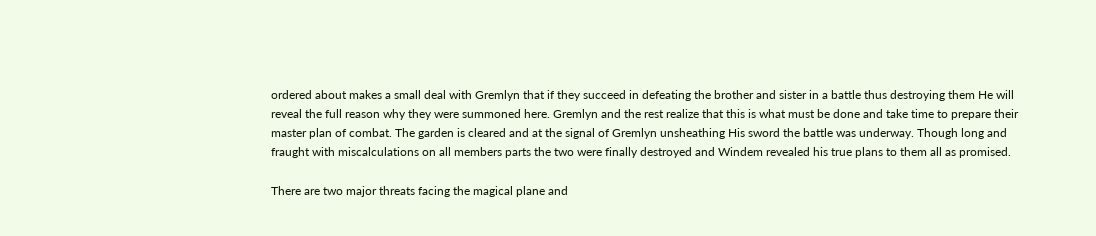ordered about makes a small deal with Gremlyn that if they succeed in defeating the brother and sister in a battle thus destroying them He will reveal the full reason why they were summoned here. Gremlyn and the rest realize that this is what must be done and take time to prepare their master plan of combat. The garden is cleared and at the signal of Gremlyn unsheathing His sword the battle was underway. Though long and fraught with miscalculations on all members parts the two were finally destroyed and Windem revealed his true plans to them all as promised.

There are two major threats facing the magical plane and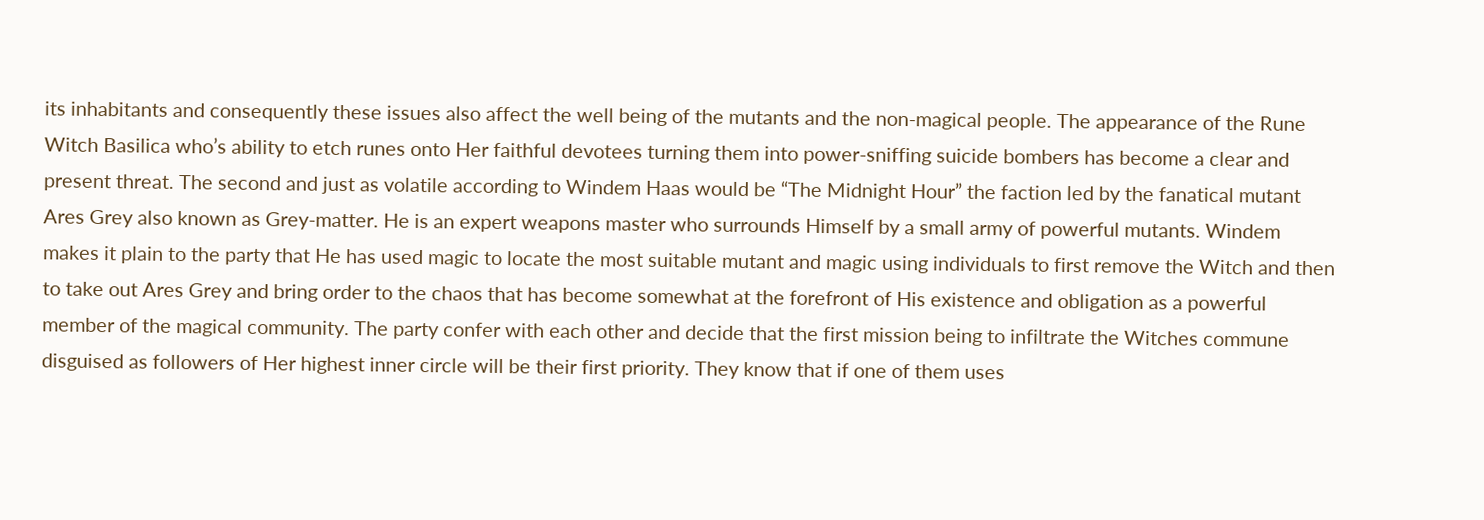its inhabitants and consequently these issues also affect the well being of the mutants and the non-magical people. The appearance of the Rune Witch Basilica who’s ability to etch runes onto Her faithful devotees turning them into power-sniffing suicide bombers has become a clear and present threat. The second and just as volatile according to Windem Haas would be “The Midnight Hour” the faction led by the fanatical mutant Ares Grey also known as Grey-matter. He is an expert weapons master who surrounds Himself by a small army of powerful mutants. Windem makes it plain to the party that He has used magic to locate the most suitable mutant and magic using individuals to first remove the Witch and then to take out Ares Grey and bring order to the chaos that has become somewhat at the forefront of His existence and obligation as a powerful member of the magical community. The party confer with each other and decide that the first mission being to infiltrate the Witches commune disguised as followers of Her highest inner circle will be their first priority. They know that if one of them uses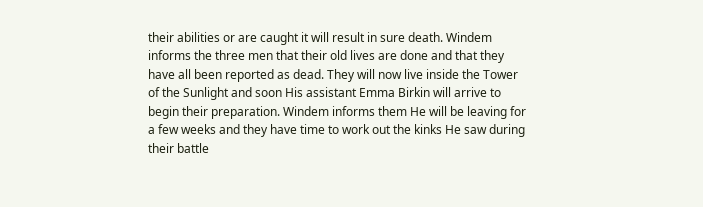their abilities or are caught it will result in sure death. Windem informs the three men that their old lives are done and that they have all been reported as dead. They will now live inside the Tower of the Sunlight and soon His assistant Emma Birkin will arrive to begin their preparation. Windem informs them He will be leaving for a few weeks and they have time to work out the kinks He saw during their battle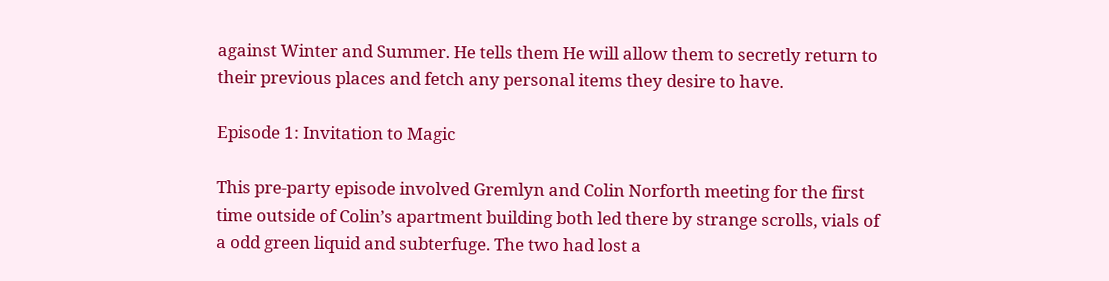against Winter and Summer. He tells them He will allow them to secretly return to their previous places and fetch any personal items they desire to have.

Episode 1: Invitation to Magic

This pre-party episode involved Gremlyn and Colin Norforth meeting for the first time outside of Colin’s apartment building both led there by strange scrolls, vials of a odd green liquid and subterfuge. The two had lost a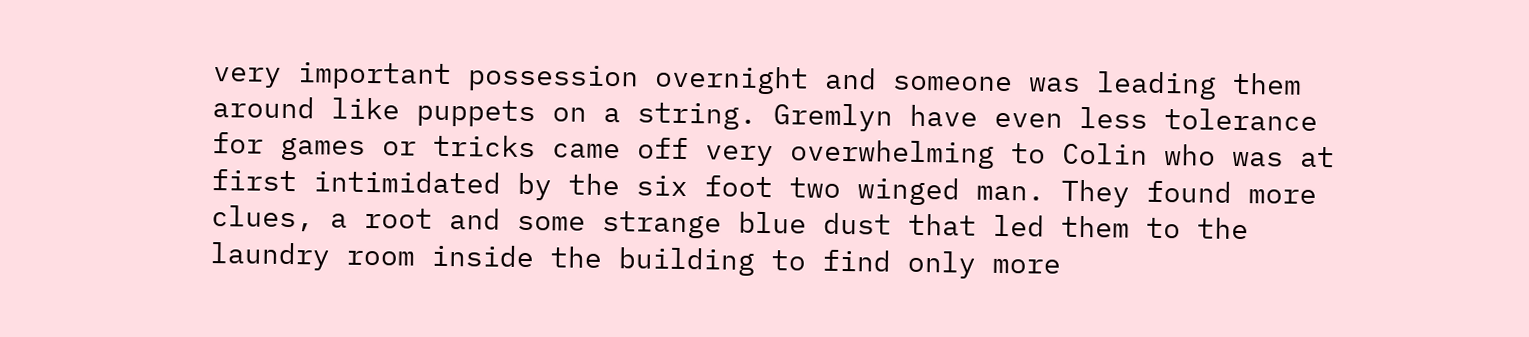very important possession overnight and someone was leading them around like puppets on a string. Gremlyn have even less tolerance for games or tricks came off very overwhelming to Colin who was at first intimidated by the six foot two winged man. They found more clues, a root and some strange blue dust that led them to the laundry room inside the building to find only more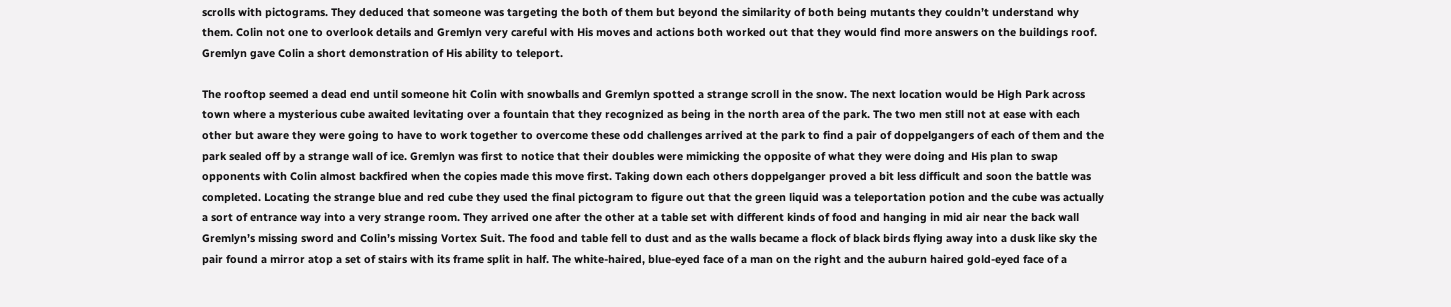scrolls with pictograms. They deduced that someone was targeting the both of them but beyond the similarity of both being mutants they couldn’t understand why them. Colin not one to overlook details and Gremlyn very careful with His moves and actions both worked out that they would find more answers on the buildings roof. Gremlyn gave Colin a short demonstration of His ability to teleport.

The rooftop seemed a dead end until someone hit Colin with snowballs and Gremlyn spotted a strange scroll in the snow. The next location would be High Park across town where a mysterious cube awaited levitating over a fountain that they recognized as being in the north area of the park. The two men still not at ease with each other but aware they were going to have to work together to overcome these odd challenges arrived at the park to find a pair of doppelgangers of each of them and the park sealed off by a strange wall of ice. Gremlyn was first to notice that their doubles were mimicking the opposite of what they were doing and His plan to swap opponents with Colin almost backfired when the copies made this move first. Taking down each others doppelganger proved a bit less difficult and soon the battle was completed. Locating the strange blue and red cube they used the final pictogram to figure out that the green liquid was a teleportation potion and the cube was actually a sort of entrance way into a very strange room. They arrived one after the other at a table set with different kinds of food and hanging in mid air near the back wall Gremlyn’s missing sword and Colin’s missing Vortex Suit. The food and table fell to dust and as the walls became a flock of black birds flying away into a dusk like sky the pair found a mirror atop a set of stairs with its frame split in half. The white-haired, blue-eyed face of a man on the right and the auburn haired gold-eyed face of a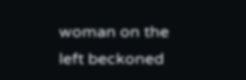woman on the left beckoned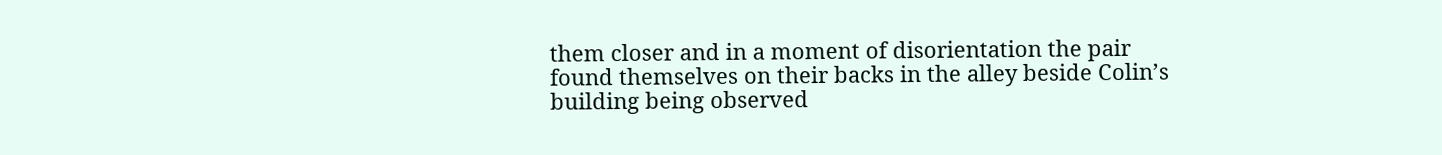them closer and in a moment of disorientation the pair found themselves on their backs in the alley beside Colin’s building being observed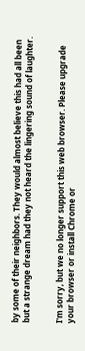by some of their neighbors. They would almost believe this had all been but a strange dream had they not heard the lingering sound of laughter.


I'm sorry, but we no longer support this web browser. Please upgrade your browser or install Chrome or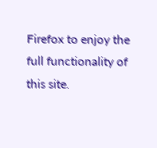Firefox to enjoy the full functionality of this site.